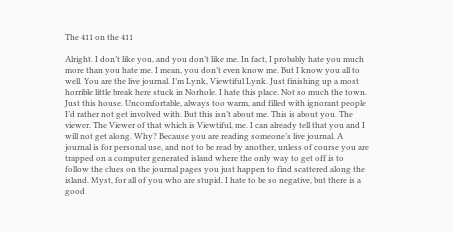The 411 on the 411

Alright. I don’t like you, and you don’t like me. In fact, I probably hate you much more than you hate me. I mean, you don’t even know me. But I know you all to well. You are the live journal. I’m Lynk, Viewtiful Lynk. Just finishing up a most horrible little break here stuck in Norhole. I hate this place. Not so much the town. Just this house. Uncomfortable, always too warm, and filled with ignorant people I’d rather not get involved with. But this isn’t about me. This is about you. The viewer. The Viewer of that which is Viewtiful, me. I can already tell that you and I will not get along. Why? Because you are reading someone’s live journal. A journal is for personal use, and not to be read by another, unless of course you are trapped on a computer generated island where the only way to get off is to follow the clues on the journal pages you just happen to find scattered along the island. Myst, for all of you who are stupid. I hate to be so negative, but there is a good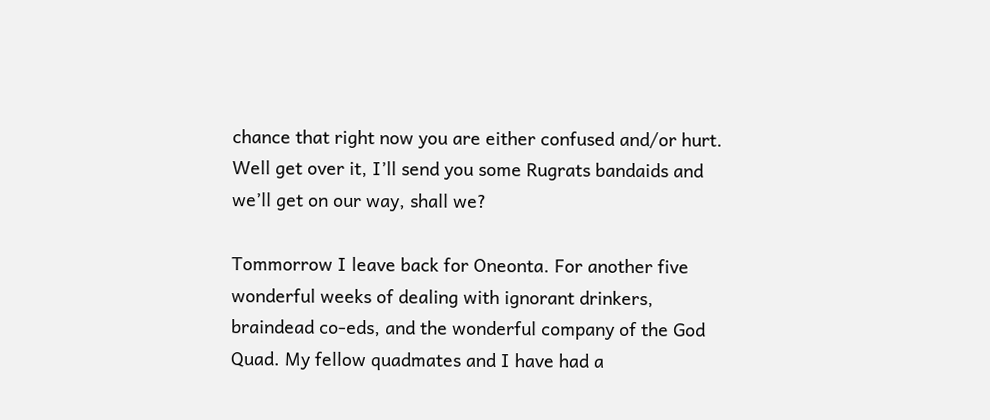chance that right now you are either confused and/or hurt. Well get over it, I’ll send you some Rugrats bandaids and we’ll get on our way, shall we?

Tommorrow I leave back for Oneonta. For another five wonderful weeks of dealing with ignorant drinkers, braindead co-eds, and the wonderful company of the God Quad. My fellow quadmates and I have had a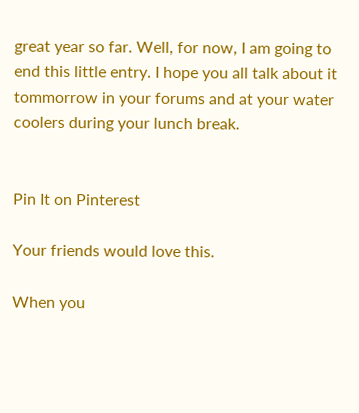great year so far. Well, for now, I am going to end this little entry. I hope you all talk about it tommorrow in your forums and at your water coolers during your lunch break.


Pin It on Pinterest

Your friends would love this.

When you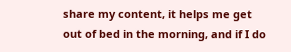share my content, it helps me get out of bed in the morning, and if I do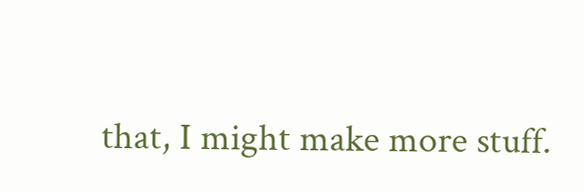that, I might make more stuff.